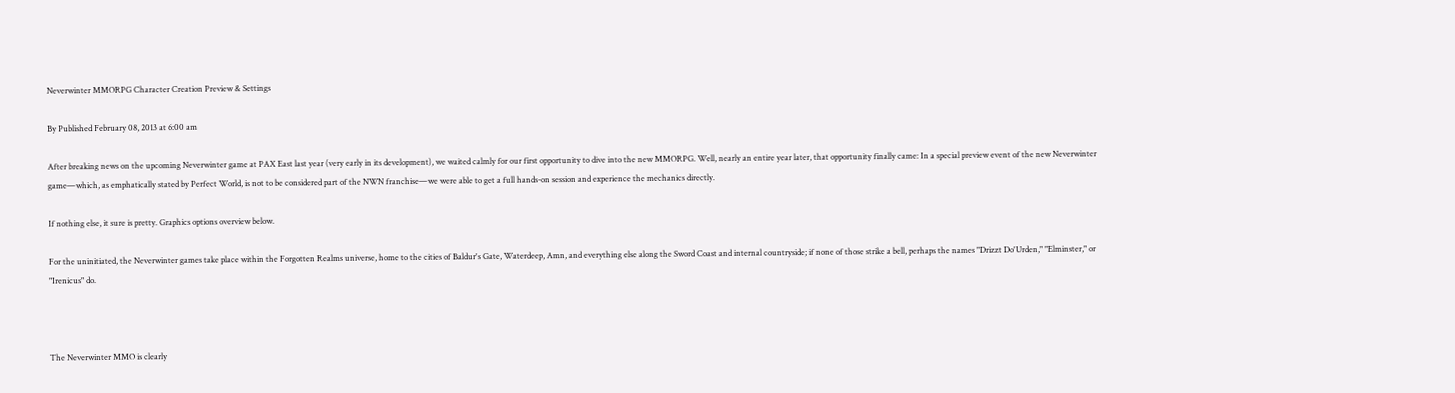Neverwinter MMORPG Character Creation Preview & Settings

By Published February 08, 2013 at 6:00 am

After breaking news on the upcoming Neverwinter game at PAX East last year (very early in its development), we waited calmly for our first opportunity to dive into the new MMORPG. Well, nearly an entire year later, that opportunity finally came: In a special preview event of the new Neverwinter game—which, as emphatically stated by Perfect World, is not to be considered part of the NWN franchise—we were able to get a full hands-on session and experience the mechanics directly.

If nothing else, it sure is pretty. Graphics options overview below.

For the uninitiated, the Neverwinter games take place within the Forgotten Realms universe, home to the cities of Baldur's Gate, Waterdeep, Amn, and everything else along the Sword Coast and internal countryside; if none of those strike a bell, perhaps the names "Drizzt Do'Urden," "Elminster," or "Irenicus" do.



The Neverwinter MMO is clearly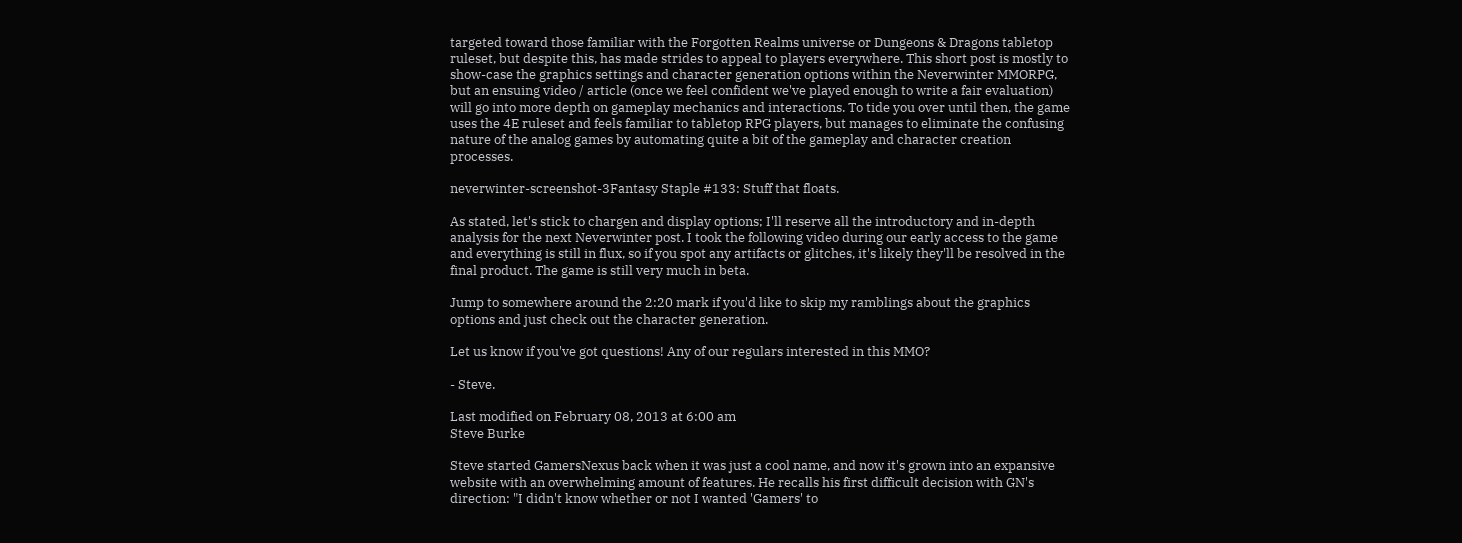targeted toward those familiar with the Forgotten Realms universe or Dungeons & Dragons tabletop ruleset, but despite this, has made strides to appeal to players everywhere. This short post is mostly to show-case the graphics settings and character generation options within the Neverwinter MMORPG, but an ensuing video / article (once we feel confident we've played enough to write a fair evaluation) will go into more depth on gameplay mechanics and interactions. To tide you over until then, the game uses the 4E ruleset and feels familiar to tabletop RPG players, but manages to eliminate the confusing nature of the analog games by automating quite a bit of the gameplay and character creation processes.

neverwinter-screenshot-3Fantasy Staple #133: Stuff that floats.

As stated, let's stick to chargen and display options; I'll reserve all the introductory and in-depth analysis for the next Neverwinter post. I took the following video during our early access to the game and everything is still in flux, so if you spot any artifacts or glitches, it's likely they'll be resolved in the final product. The game is still very much in beta.

Jump to somewhere around the 2:20 mark if you'd like to skip my ramblings about the graphics options and just check out the character generation.

Let us know if you've got questions! Any of our regulars interested in this MMO?

- Steve.

Last modified on February 08, 2013 at 6:00 am
Steve Burke

Steve started GamersNexus back when it was just a cool name, and now it's grown into an expansive website with an overwhelming amount of features. He recalls his first difficult decision with GN's direction: "I didn't know whether or not I wanted 'Gamers' to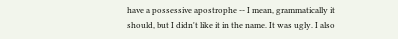have a possessive apostrophe -- I mean, grammatically it should, but I didn't like it in the name. It was ugly. I also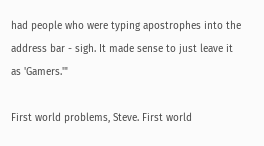had people who were typing apostrophes into the address bar - sigh. It made sense to just leave it as 'Gamers.'"

First world problems, Steve. First world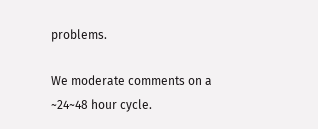problems.

We moderate comments on a ~24~48 hour cycle.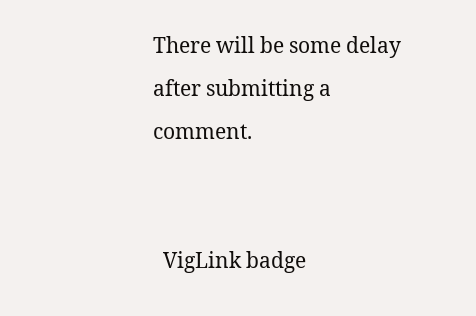There will be some delay after submitting a comment.


  VigLink badge